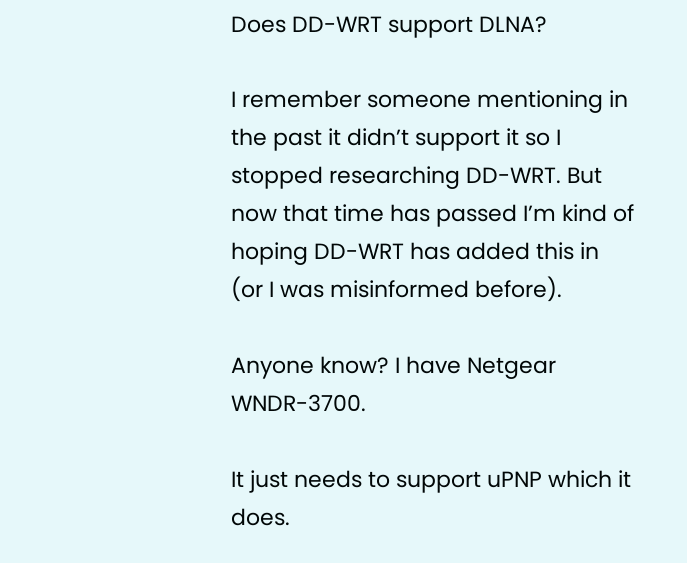Does DD-WRT support DLNA?

I remember someone mentioning in the past it didn’t support it so I stopped researching DD-WRT. But now that time has passed I’m kind of hoping DD-WRT has added this in (or I was misinformed before).

Anyone know? I have Netgear WNDR-3700.

It just needs to support uPNP which it does.